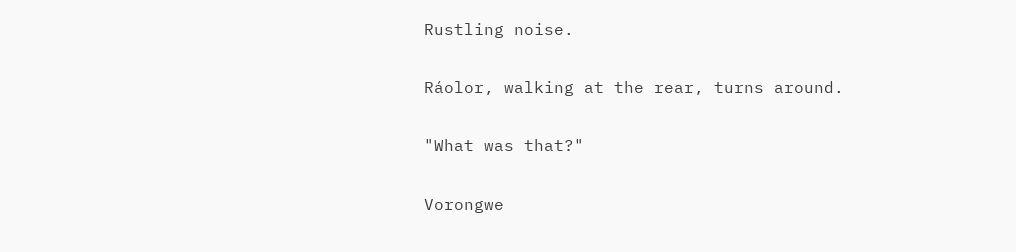Rustling noise.

Ráolor, walking at the rear, turns around.

"What was that?"

Vorongwe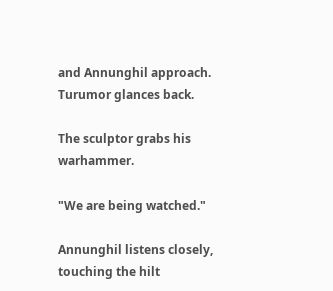and Annunghil approach. Turumor glances back.

The sculptor grabs his warhammer.

"We are being watched."

Annunghil listens closely, touching the hilt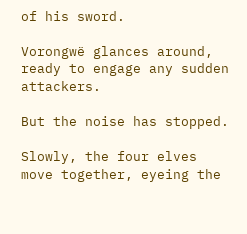of his sword.

Vorongwë glances around, ready to engage any sudden attackers.

But the noise has stopped.

Slowly, the four elves move together, eyeing the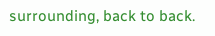surrounding, back to back.